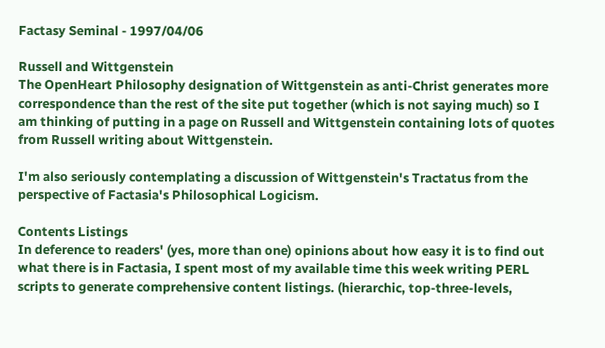Factasy Seminal - 1997/04/06

Russell and Wittgenstein
The OpenHeart Philosophy designation of Wittgenstein as anti-Christ generates more correspondence than the rest of the site put together (which is not saying much) so I am thinking of putting in a page on Russell and Wittgenstein containing lots of quotes from Russell writing about Wittgenstein.

I'm also seriously contemplating a discussion of Wittgenstein's Tractatus from the perspective of Factasia's Philosophical Logicism.

Contents Listings
In deference to readers' (yes, more than one) opinions about how easy it is to find out what there is in Factasia, I spent most of my available time this week writing PERL scripts to generate comprehensive content listings. (hierarchic, top-three-levels,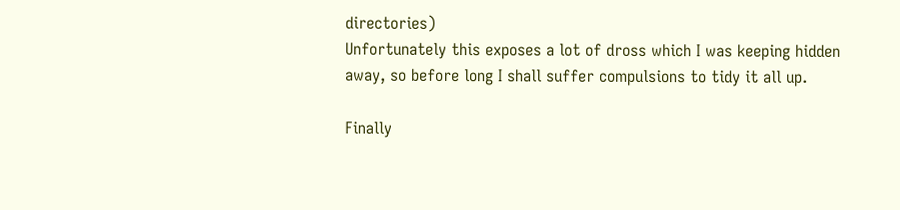directories)
Unfortunately this exposes a lot of dross which I was keeping hidden away, so before long I shall suffer compulsions to tidy it all up.

Finally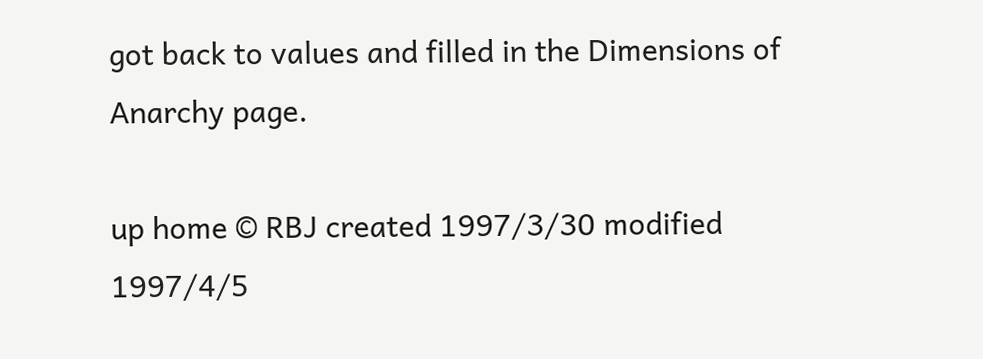got back to values and filled in the Dimensions of Anarchy page.

up home © RBJ created 1997/3/30 modified 1997/4/5